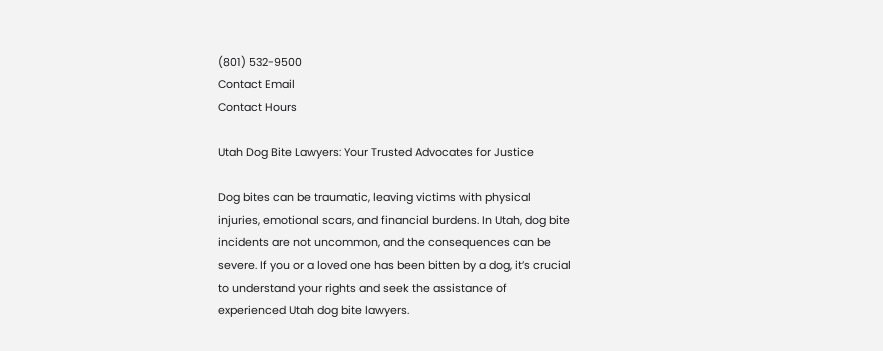(801) 532-9500
Contact Email
Contact Hours

Utah Dog Bite Lawyers: Your Trusted Advocates for Justice

Dog bites can be traumatic, leaving victims with physical injuries, emotional scars, and financial burdens. In Utah, dog bite incidents are not uncommon, and the consequences can be severe. If you or a loved one has been bitten by a dog, it’s crucial to understand your rights and seek the assistance of experienced Utah dog bite lawyers.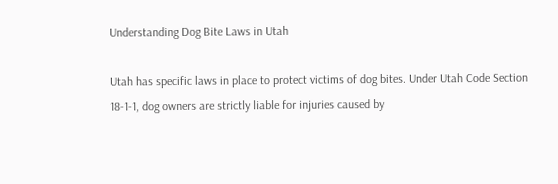Understanding Dog Bite Laws in Utah

Utah has specific laws in place to protect victims of dog bites. Under Utah Code Section 18-1-1, dog owners are strictly liable for injuries caused by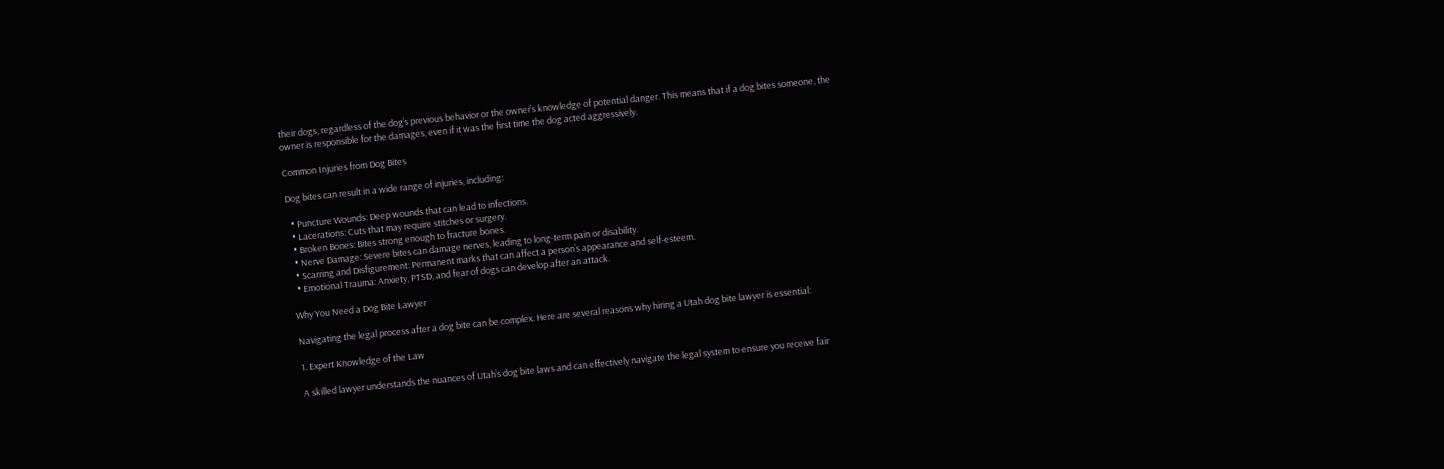their dogs, regardless of the dog’s previous behavior or the owner’s knowledge of potential danger. This means that if a dog bites someone, the owner is responsible for the damages, even if it was the first time the dog acted aggressively.

Common Injuries from Dog Bites

Dog bites can result in a wide range of injuries, including:

  • Puncture Wounds: Deep wounds that can lead to infections.
  • Lacerations: Cuts that may require stitches or surgery.
  • Broken Bones: Bites strong enough to fracture bones.
  • Nerve Damage: Severe bites can damage nerves, leading to long-term pain or disability.
  • Scarring and Disfigurement: Permanent marks that can affect a person’s appearance and self-esteem.
  • Emotional Trauma: Anxiety, PTSD, and fear of dogs can develop after an attack.

Why You Need a Dog Bite Lawyer

Navigating the legal process after a dog bite can be complex. Here are several reasons why hiring a Utah dog bite lawyer is essential:

1. Expert Knowledge of the Law

A skilled lawyer understands the nuances of Utah’s dog bite laws and can effectively navigate the legal system to ensure you receive fair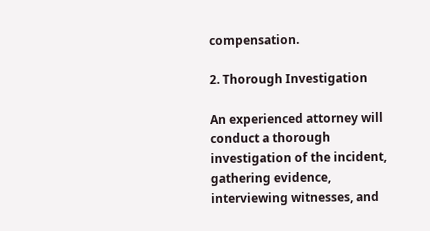compensation.

2. Thorough Investigation

An experienced attorney will conduct a thorough investigation of the incident, gathering evidence, interviewing witnesses, and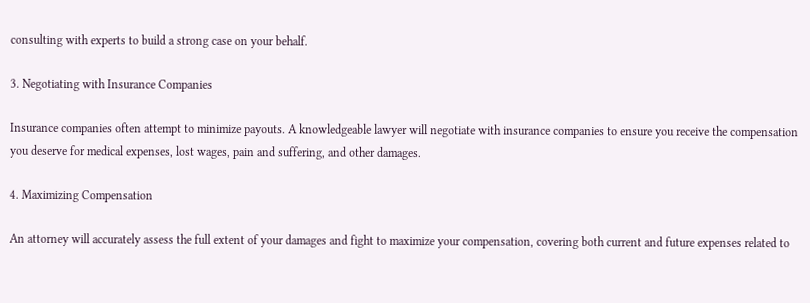consulting with experts to build a strong case on your behalf.

3. Negotiating with Insurance Companies

Insurance companies often attempt to minimize payouts. A knowledgeable lawyer will negotiate with insurance companies to ensure you receive the compensation you deserve for medical expenses, lost wages, pain and suffering, and other damages.

4. Maximizing Compensation

An attorney will accurately assess the full extent of your damages and fight to maximize your compensation, covering both current and future expenses related to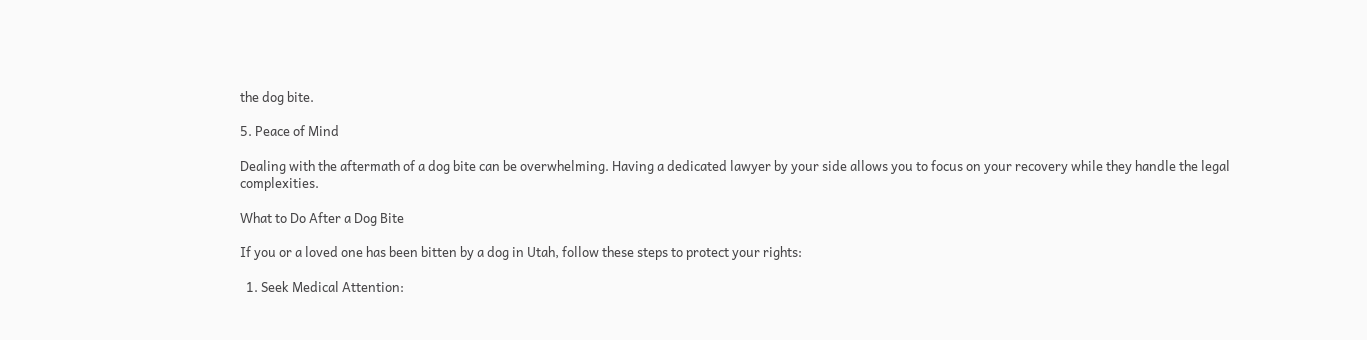the dog bite.

5. Peace of Mind

Dealing with the aftermath of a dog bite can be overwhelming. Having a dedicated lawyer by your side allows you to focus on your recovery while they handle the legal complexities.

What to Do After a Dog Bite

If you or a loved one has been bitten by a dog in Utah, follow these steps to protect your rights:

  1. Seek Medical Attention: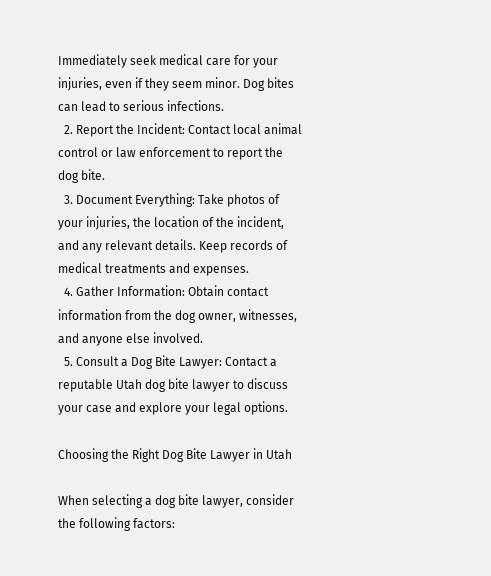Immediately seek medical care for your injuries, even if they seem minor. Dog bites can lead to serious infections.
  2. Report the Incident: Contact local animal control or law enforcement to report the dog bite.
  3. Document Everything: Take photos of your injuries, the location of the incident, and any relevant details. Keep records of medical treatments and expenses.
  4. Gather Information: Obtain contact information from the dog owner, witnesses, and anyone else involved.
  5. Consult a Dog Bite Lawyer: Contact a reputable Utah dog bite lawyer to discuss your case and explore your legal options.

Choosing the Right Dog Bite Lawyer in Utah

When selecting a dog bite lawyer, consider the following factors: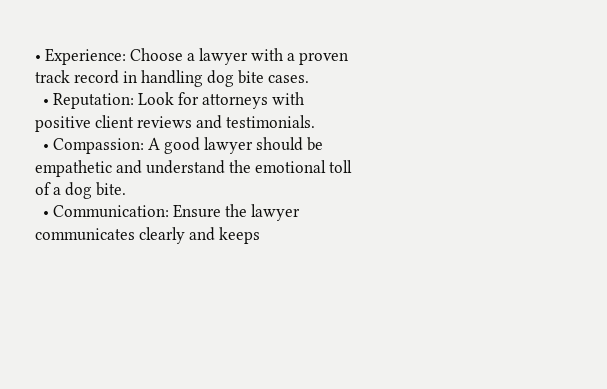• Experience: Choose a lawyer with a proven track record in handling dog bite cases.
  • Reputation: Look for attorneys with positive client reviews and testimonials.
  • Compassion: A good lawyer should be empathetic and understand the emotional toll of a dog bite.
  • Communication: Ensure the lawyer communicates clearly and keeps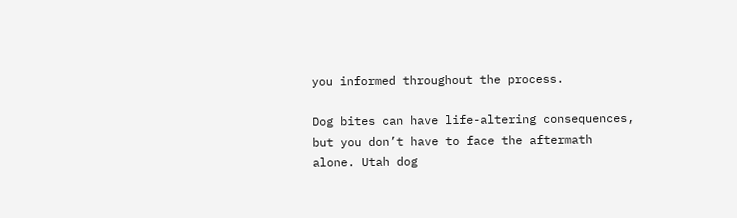you informed throughout the process.

Dog bites can have life-altering consequences, but you don’t have to face the aftermath alone. Utah dog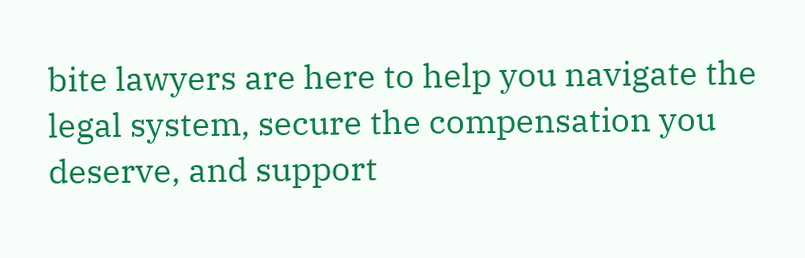bite lawyers are here to help you navigate the legal system, secure the compensation you deserve, and support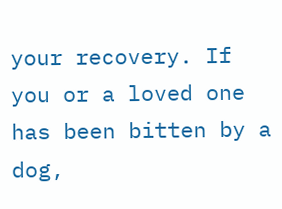your recovery. If you or a loved one has been bitten by a dog,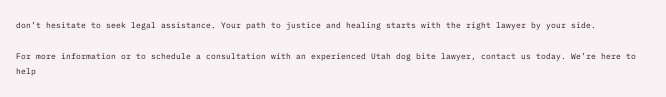don’t hesitate to seek legal assistance. Your path to justice and healing starts with the right lawyer by your side.

For more information or to schedule a consultation with an experienced Utah dog bite lawyer, contact us today. We’re here to help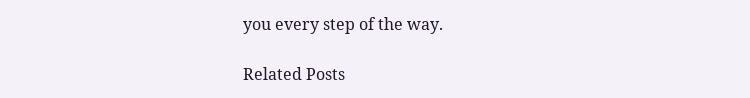you every step of the way.

Related Posts